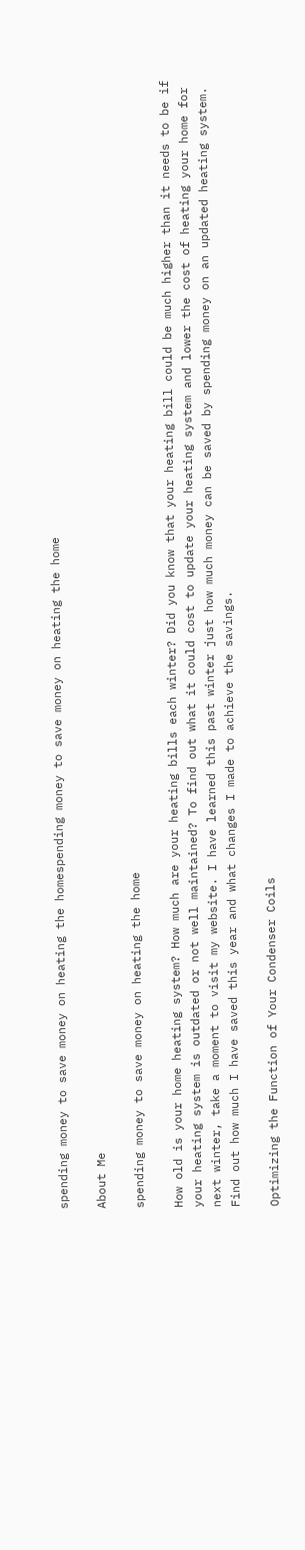spending money to save money on heating the homespending money to save money on heating the home

About Me

spending money to save money on heating the home

How old is your home heating system? How much are your heating bills each winter? Did you know that your heating bill could be much higher than it needs to be if your heating system is outdated or not well maintained? To find out what it could cost to update your heating system and lower the cost of heating your home for next winter, take a moment to visit my website. I have learned this past winter just how much money can be saved by spending money on an updated heating system. Find out how much I have saved this year and what changes I made to achieve the savings.

Optimizing the Function of Your Condenser Coils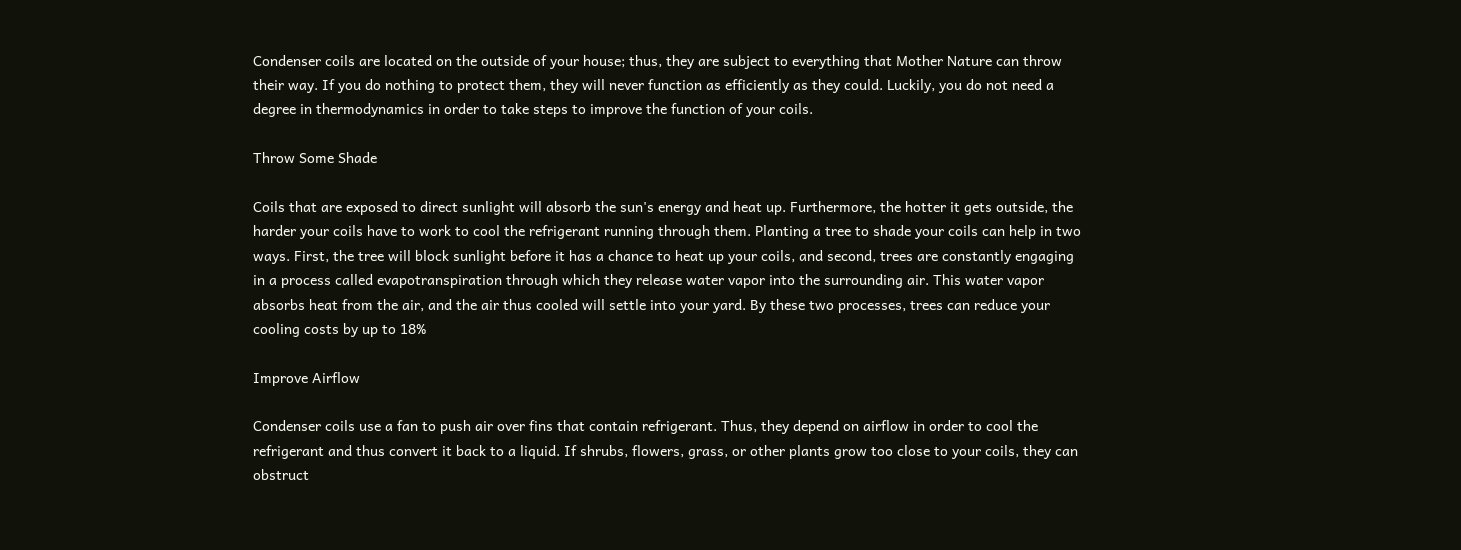Condenser coils are located on the outside of your house; thus, they are subject to everything that Mother Nature can throw their way. If you do nothing to protect them, they will never function as efficiently as they could. Luckily, you do not need a degree in thermodynamics in order to take steps to improve the function of your coils.

Throw Some Shade

Coils that are exposed to direct sunlight will absorb the sun's energy and heat up. Furthermore, the hotter it gets outside, the harder your coils have to work to cool the refrigerant running through them. Planting a tree to shade your coils can help in two ways. First, the tree will block sunlight before it has a chance to heat up your coils, and second, trees are constantly engaging in a process called evapotranspiration through which they release water vapor into the surrounding air. This water vapor absorbs heat from the air, and the air thus cooled will settle into your yard. By these two processes, trees can reduce your cooling costs by up to 18%

Improve Airflow

Condenser coils use a fan to push air over fins that contain refrigerant. Thus, they depend on airflow in order to cool the refrigerant and thus convert it back to a liquid. If shrubs, flowers, grass, or other plants grow too close to your coils, they can obstruct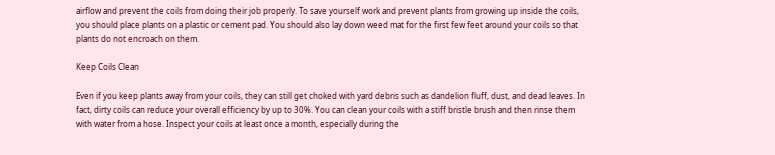airflow and prevent the coils from doing their job properly. To save yourself work and prevent plants from growing up inside the coils, you should place plants on a plastic or cement pad. You should also lay down weed mat for the first few feet around your coils so that plants do not encroach on them.

Keep Coils Clean

Even if you keep plants away from your coils, they can still get choked with yard debris such as dandelion fluff, dust, and dead leaves. In fact, dirty coils can reduce your overall efficiency by up to 30%. You can clean your coils with a stiff bristle brush and then rinse them with water from a hose. Inspect your coils at least once a month, especially during the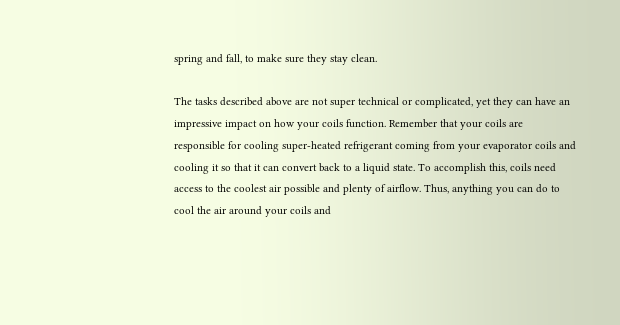spring and fall, to make sure they stay clean.

The tasks described above are not super technical or complicated, yet they can have an impressive impact on how your coils function. Remember that your coils are responsible for cooling super-heated refrigerant coming from your evaporator coils and cooling it so that it can convert back to a liquid state. To accomplish this, coils need access to the coolest air possible and plenty of airflow. Thus, anything you can do to cool the air around your coils and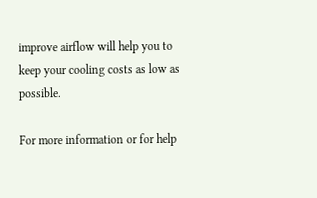improve airflow will help you to keep your cooling costs as low as possible.

For more information or for help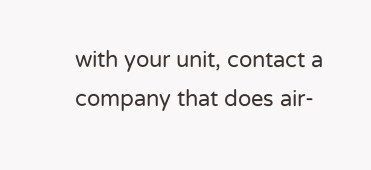with your unit, contact a company that does air-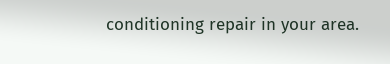conditioning repair in your area.